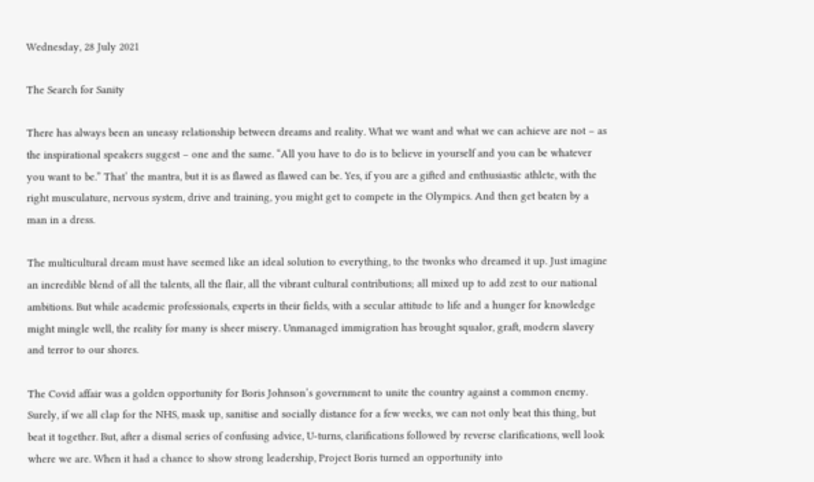Wednesday, 28 July 2021

The Search for Sanity

There has always been an uneasy relationship between dreams and reality. What we want and what we can achieve are not – as the inspirational speakers suggest – one and the same. “All you have to do is to believe in yourself and you can be whatever you want to be.” That’ the mantra, but it is as flawed as flawed can be. Yes, if you are a gifted and enthusiastic athlete, with the right musculature, nervous system, drive and training, you might get to compete in the Olympics. And then get beaten by a man in a dress.

The multicultural dream must have seemed like an ideal solution to everything, to the twonks who dreamed it up. Just imagine an incredible blend of all the talents, all the flair, all the vibrant cultural contributions; all mixed up to add zest to our national ambitions. But while academic professionals, experts in their fields, with a secular attitude to life and a hunger for knowledge might mingle well, the reality for many is sheer misery. Unmanaged immigration has brought squalor, graft, modern slavery and terror to our shores.

The Covid affair was a golden opportunity for Boris Johnson’s government to unite the country against a common enemy. Surely, if we all clap for the NHS, mask up, sanitise and socially distance for a few weeks, we can not only beat this thing, but beat it together. But, after a dismal series of confusing advice, U-turns, clarifications followed by reverse clarifications, well look where we are. When it had a chance to show strong leadership, Project Boris turned an opportunity into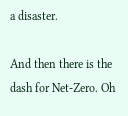a disaster.

And then there is the dash for Net-Zero. Oh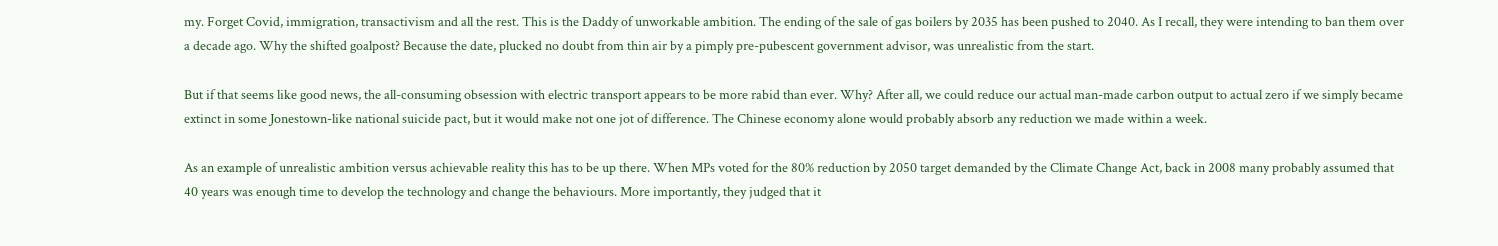my. Forget Covid, immigration, transactivism and all the rest. This is the Daddy of unworkable ambition. The ending of the sale of gas boilers by 2035 has been pushed to 2040. As I recall, they were intending to ban them over a decade ago. Why the shifted goalpost? Because the date, plucked no doubt from thin air by a pimply pre-pubescent government advisor, was unrealistic from the start.

But if that seems like good news, the all-consuming obsession with electric transport appears to be more rabid than ever. Why? After all, we could reduce our actual man-made carbon output to actual zero if we simply became extinct in some Jonestown-like national suicide pact, but it would make not one jot of difference. The Chinese economy alone would probably absorb any reduction we made within a week.

As an example of unrealistic ambition versus achievable reality this has to be up there. When MPs voted for the 80% reduction by 2050 target demanded by the Climate Change Act, back in 2008 many probably assumed that 40 years was enough time to develop the technology and change the behaviours. More importantly, they judged that it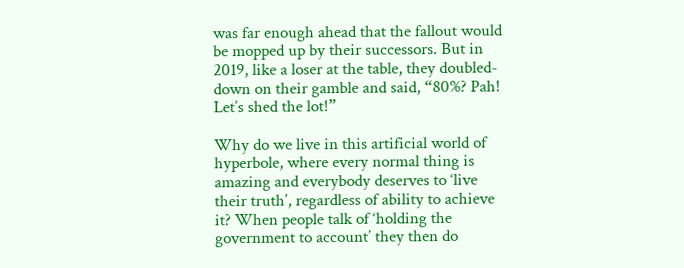was far enough ahead that the fallout would be mopped up by their successors. But in 2019, like a loser at the table, they doubled-down on their gamble and said, “80%? Pah! Let’s shed the lot!”

Why do we live in this artificial world of hyperbole, where every normal thing is amazing and everybody deserves to ‘live their truth’, regardless of ability to achieve it? When people talk of ‘holding the government to account’ they then do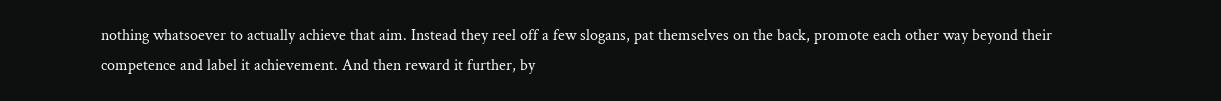nothing whatsoever to actually achieve that aim. Instead they reel off a few slogans, pat themselves on the back, promote each other way beyond their competence and label it achievement. And then reward it further, by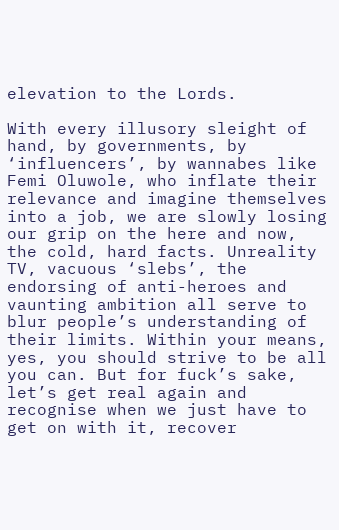elevation to the Lords.

With every illusory sleight of hand, by governments, by ‘influencers’, by wannabes like Femi Oluwole, who inflate their relevance and imagine themselves into a job, we are slowly losing our grip on the here and now, the cold, hard facts. Unreality TV, vacuous ‘slebs’, the endorsing of anti-heroes and vaunting ambition all serve to blur people’s understanding of their limits. Within your means, yes, you should strive to be all you can. But for fuck’s sake, let’s get real again and recognise when we just have to get on with it, recover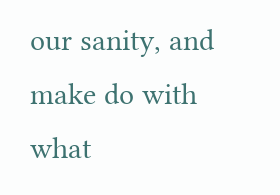our sanity, and make do with what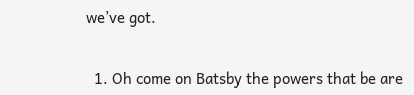we’ve got.


  1. Oh come on Batsby the powers that be are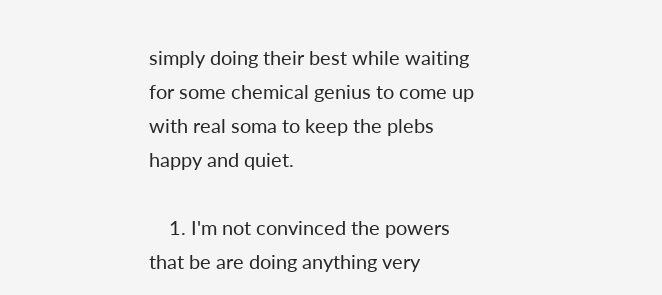simply doing their best while waiting for some chemical genius to come up with real soma to keep the plebs happy and quiet.

    1. I'm not convinced the powers that be are doing anything very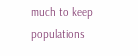much to keep populations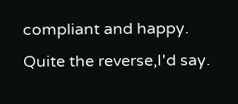compliant and happy. Quite the reverse,I'd say.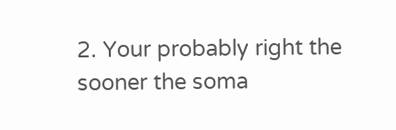2. Your probably right the sooner the soma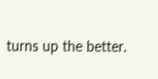turns up the better.